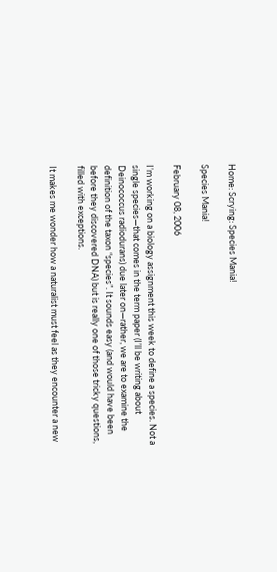Home: Scrying: Species Mania!

Species Mania!

February 08, 2006

I’m working on a biology assignment this week to define a species. Not a single species—that comes in the term paper (I’ll be writing about Deinococcus radiodurans) due later on—rather, we are to examine the definition of the taxon “species”. It sounds easy (and would have been before they discovered DNA) but is really one of those tricky questions, filled with exceptions.

It makes me wonder how a naturalist must feel as they encounter a new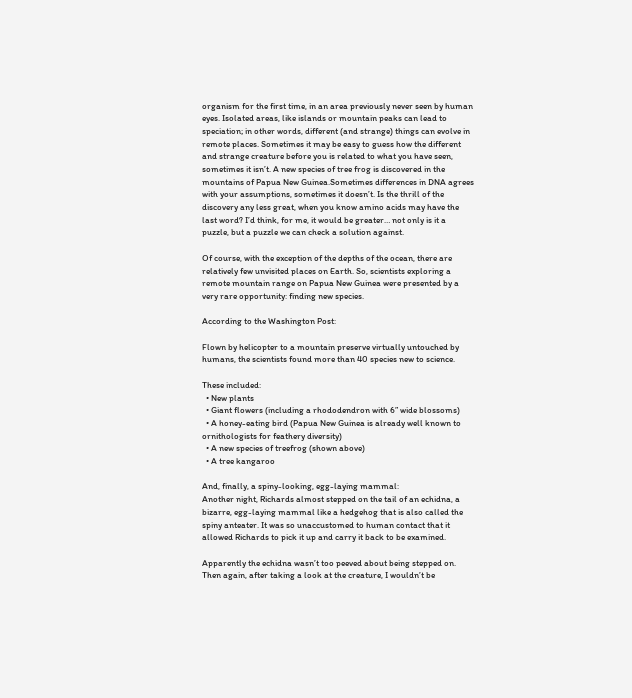organism for the first time, in an area previously never seen by human eyes. Isolated areas, like islands or mountain peaks can lead to speciation; in other words, different (and strange) things can evolve in remote places. Sometimes it may be easy to guess how the different and strange creature before you is related to what you have seen, sometimes it isn’t. A new species of tree frog is discovered in the mountains of Papua New Guinea.Sometimes differences in DNA agrees with your assumptions, sometimes it doesn’t. Is the thrill of the discovery any less great, when you know amino acids may have the last word? I’d think, for me, it would be greater… not only is it a puzzle, but a puzzle we can check a solution against.

Of course, with the exception of the depths of the ocean, there are relatively few unvisited places on Earth. So, scientists exploring a remote mountain range on Papua New Guinea were presented by a very rare opportunity: finding new species.

According to the Washington Post:

Flown by helicopter to a mountain preserve virtually untouched by humans, the scientists found more than 40 species new to science.

These included:
  • New plants
  • Giant flowers (including a rhododendron with 6” wide blossoms)
  • A honey-eating bird (Papua New Guinea is already well known to ornithologists for feathery diversity)
  • A new species of treefrog (shown above)
  • A tree kangaroo

And, finally, a spiny-looking, egg-laying mammal:
Another night, Richards almost stepped on the tail of an echidna, a bizarre, egg-laying mammal like a hedgehog that is also called the spiny anteater. It was so unaccustomed to human contact that it allowed Richards to pick it up and carry it back to be examined.

Apparently the echidna wasn’t too peeved about being stepped on. Then again, after taking a look at the creature, I wouldn’t be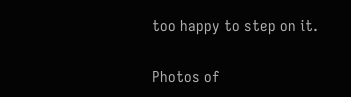too happy to step on it.

Photos of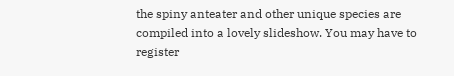the spiny anteater and other unique species are compiled into a lovely slideshow. You may have to register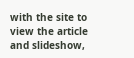with the site to view the article and slideshow,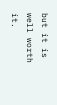but it is well worth it.